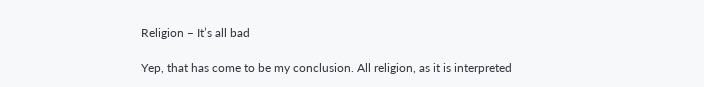Religion – It’s all bad

Yep, that has come to be my conclusion. All religion, as it is interpreted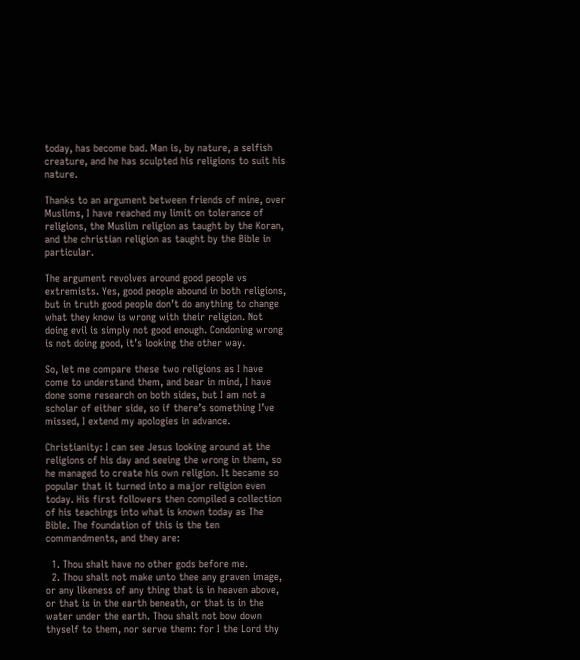today, has become bad. Man is, by nature, a selfish creature, and he has sculpted his religions to suit his nature.

Thanks to an argument between friends of mine, over Muslims, I have reached my limit on tolerance of religions, the Muslim religion as taught by the Koran, and the christian religion as taught by the Bible in particular.

The argument revolves around good people vs extremists. Yes, good people abound in both religions, but in truth good people don’t do anything to change what they know is wrong with their religion. Not doing evil is simply not good enough. Condoning wrong is not doing good, it’s looking the other way.

So, let me compare these two religions as I have come to understand them, and bear in mind, I have done some research on both sides, but I am not a scholar of either side, so if there’s something I’ve missed, I extend my apologies in advance.

Christianity: I can see Jesus looking around at the religions of his day and seeing the wrong in them, so he managed to create his own religion. It became so popular that it turned into a major religion even today. His first followers then compiled a collection of his teachings into what is known today as The Bible. The foundation of this is the ten commandments, and they are:

  1. Thou shalt have no other gods before me.
  2. Thou shalt not make unto thee any graven image, or any likeness of any thing that is in heaven above, or that is in the earth beneath, or that is in the water under the earth. Thou shalt not bow down thyself to them, nor serve them: for I the Lord thy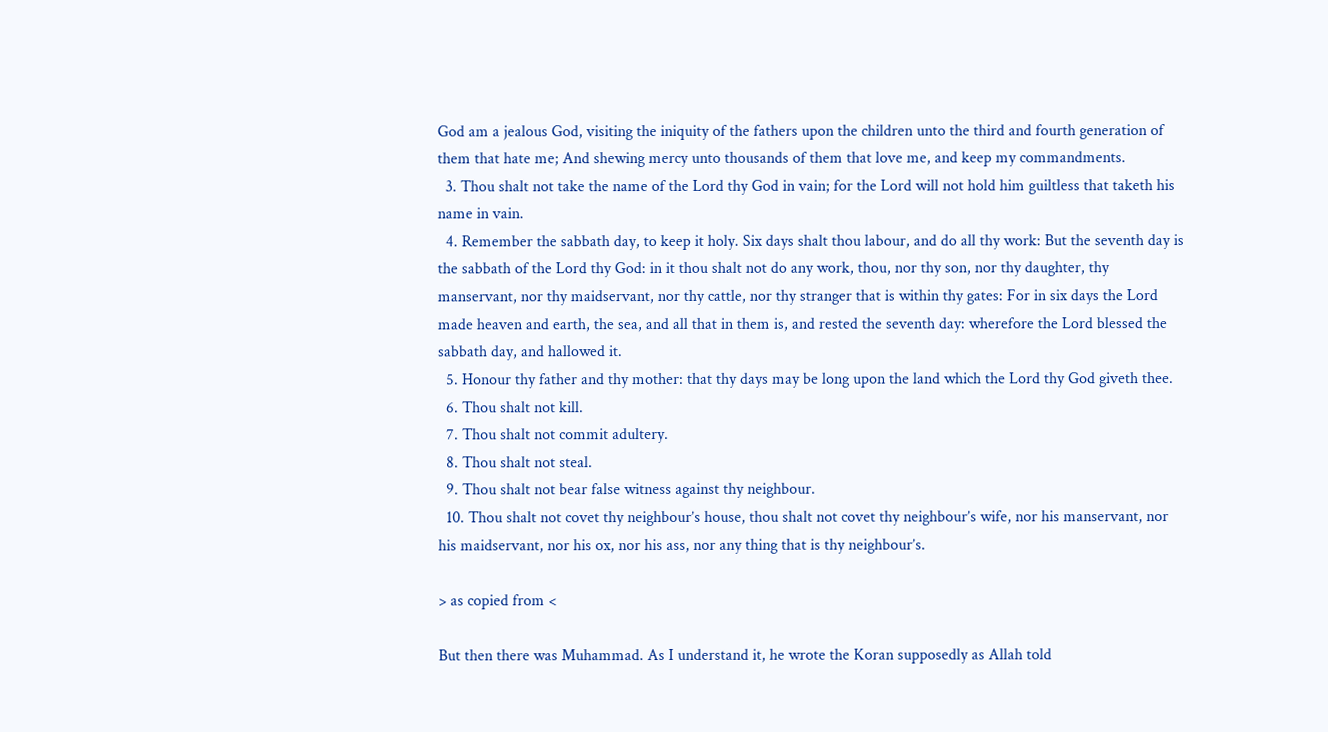God am a jealous God, visiting the iniquity of the fathers upon the children unto the third and fourth generation of them that hate me; And shewing mercy unto thousands of them that love me, and keep my commandments.
  3. Thou shalt not take the name of the Lord thy God in vain; for the Lord will not hold him guiltless that taketh his name in vain.
  4. Remember the sabbath day, to keep it holy. Six days shalt thou labour, and do all thy work: But the seventh day is the sabbath of the Lord thy God: in it thou shalt not do any work, thou, nor thy son, nor thy daughter, thy manservant, nor thy maidservant, nor thy cattle, nor thy stranger that is within thy gates: For in six days the Lord made heaven and earth, the sea, and all that in them is, and rested the seventh day: wherefore the Lord blessed the sabbath day, and hallowed it.
  5. Honour thy father and thy mother: that thy days may be long upon the land which the Lord thy God giveth thee.
  6. Thou shalt not kill.
  7. Thou shalt not commit adultery.
  8. Thou shalt not steal.
  9. Thou shalt not bear false witness against thy neighbour.
  10. Thou shalt not covet thy neighbour’s house, thou shalt not covet thy neighbour’s wife, nor his manservant, nor his maidservant, nor his ox, nor his ass, nor any thing that is thy neighbour’s.

> as copied from <

But then there was Muhammad. As I understand it, he wrote the Koran supposedly as Allah told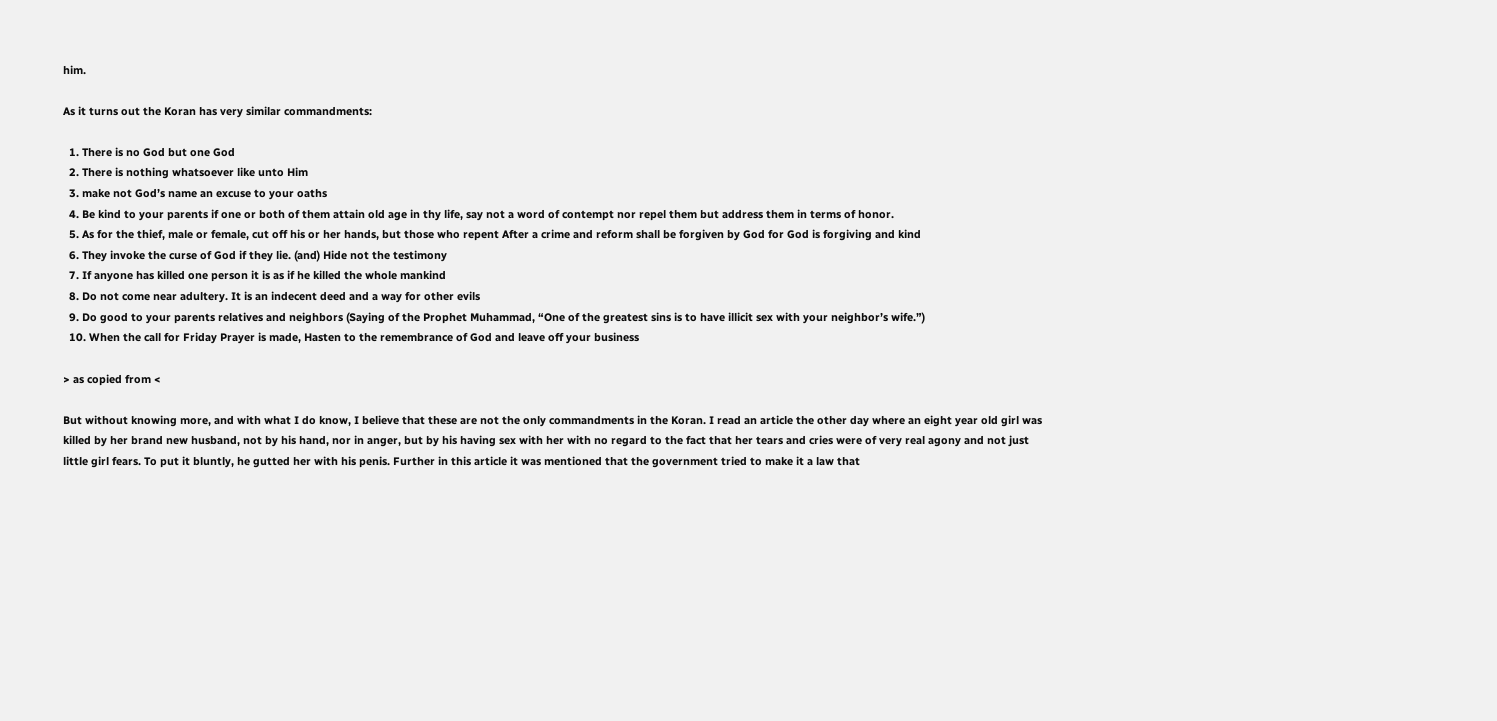him.

As it turns out the Koran has very similar commandments:

  1. There is no God but one God
  2. There is nothing whatsoever like unto Him
  3. make not God’s name an excuse to your oaths
  4. Be kind to your parents if one or both of them attain old age in thy life, say not a word of contempt nor repel them but address them in terms of honor.
  5. As for the thief, male or female, cut off his or her hands, but those who repent After a crime and reform shall be forgiven by God for God is forgiving and kind
  6. They invoke the curse of God if they lie. (and) Hide not the testimony
  7. If anyone has killed one person it is as if he killed the whole mankind
  8. Do not come near adultery. It is an indecent deed and a way for other evils
  9. Do good to your parents relatives and neighbors (Saying of the Prophet Muhammad, “One of the greatest sins is to have illicit sex with your neighbor’s wife.”)
  10. When the call for Friday Prayer is made, Hasten to the remembrance of God and leave off your business

> as copied from <

But without knowing more, and with what I do know, I believe that these are not the only commandments in the Koran. I read an article the other day where an eight year old girl was killed by her brand new husband, not by his hand, nor in anger, but by his having sex with her with no regard to the fact that her tears and cries were of very real agony and not just little girl fears. To put it bluntly, he gutted her with his penis. Further in this article it was mentioned that the government tried to make it a law that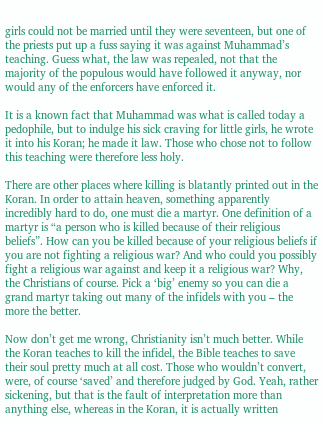girls could not be married until they were seventeen, but one of the priests put up a fuss saying it was against Muhammad’s teaching. Guess what, the law was repealed, not that the majority of the populous would have followed it anyway, nor would any of the enforcers have enforced it.

It is a known fact that Muhammad was what is called today a pedophile, but to indulge his sick craving for little girls, he wrote it into his Koran; he made it law. Those who chose not to follow this teaching were therefore less holy.

There are other places where killing is blatantly printed out in the Koran. In order to attain heaven, something apparently incredibly hard to do, one must die a martyr. One definition of a martyr is “a person who is killed because of their religious beliefs”. How can you be killed because of your religious beliefs if you are not fighting a religious war? And who could you possibly fight a religious war against and keep it a religious war? Why, the Christians of course. Pick a ‘big’ enemy so you can die a grand martyr taking out many of the infidels with you – the more the better.

Now don’t get me wrong, Christianity isn’t much better. While the Koran teaches to kill the infidel, the Bible teaches to save their soul pretty much at all cost. Those who wouldn’t convert, were, of course ‘saved’ and therefore judged by God. Yeah, rather sickening, but that is the fault of interpretation more than anything else, whereas in the Koran, it is actually written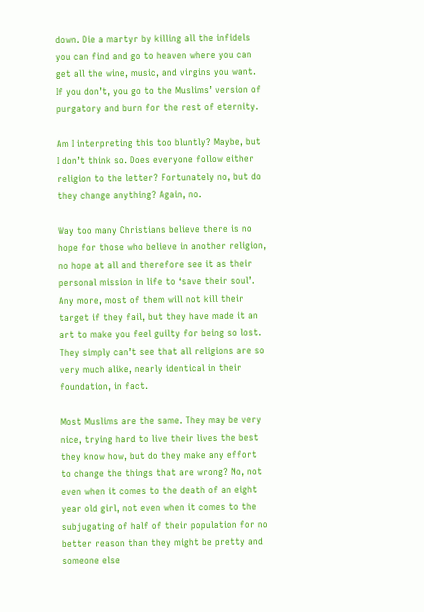down. Die a martyr by killing all the infidels you can find and go to heaven where you can get all the wine, music, and virgins you want. If you don’t, you go to the Muslims’ version of purgatory and burn for the rest of eternity.

Am I interpreting this too bluntly? Maybe, but I don’t think so. Does everyone follow either religion to the letter? Fortunately no, but do they change anything? Again, no.

Way too many Christians believe there is no hope for those who believe in another religion, no hope at all and therefore see it as their personal mission in life to ‘save their soul’. Any more, most of them will not kill their target if they fail, but they have made it an art to make you feel guilty for being so lost. They simply can’t see that all religions are so very much alike, nearly identical in their foundation, in fact.

Most Muslims are the same. They may be very nice, trying hard to live their lives the best they know how, but do they make any effort to change the things that are wrong? No, not even when it comes to the death of an eight year old girl, not even when it comes to the subjugating of half of their population for no better reason than they might be pretty and someone else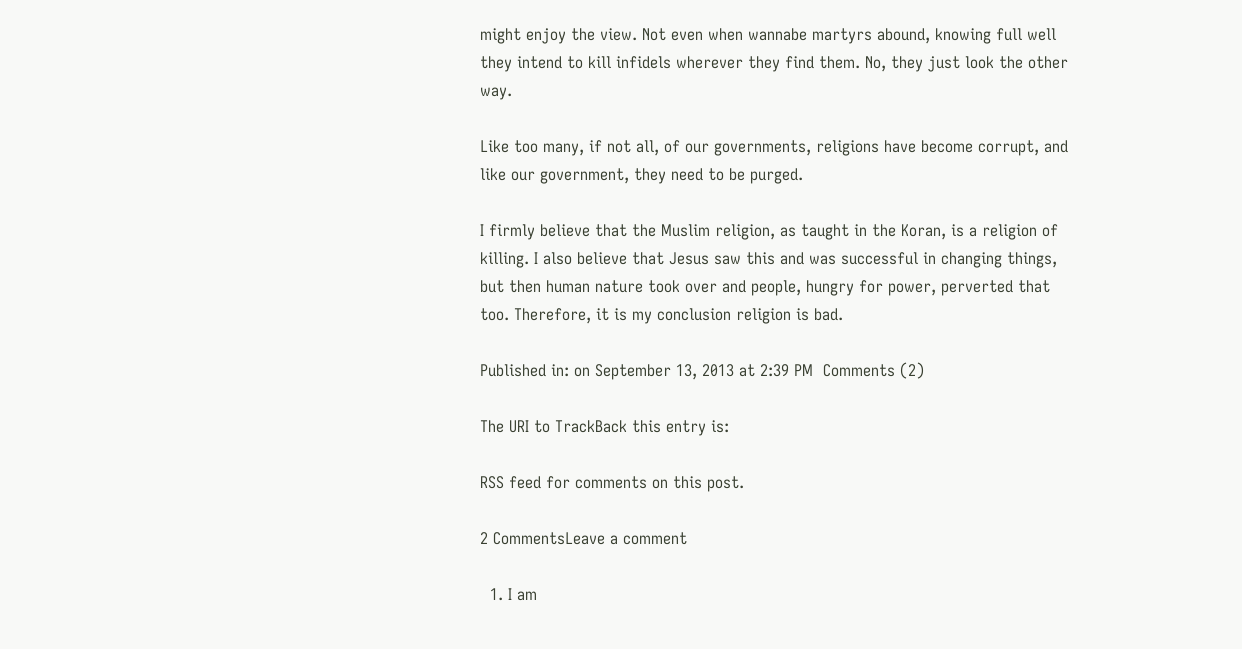might enjoy the view. Not even when wannabe martyrs abound, knowing full well they intend to kill infidels wherever they find them. No, they just look the other way.

Like too many, if not all, of our governments, religions have become corrupt, and like our government, they need to be purged.

I firmly believe that the Muslim religion, as taught in the Koran, is a religion of killing. I also believe that Jesus saw this and was successful in changing things, but then human nature took over and people, hungry for power, perverted that too. Therefore, it is my conclusion religion is bad.

Published in: on September 13, 2013 at 2:39 PM  Comments (2)

The URI to TrackBack this entry is:

RSS feed for comments on this post.

2 CommentsLeave a comment

  1. I am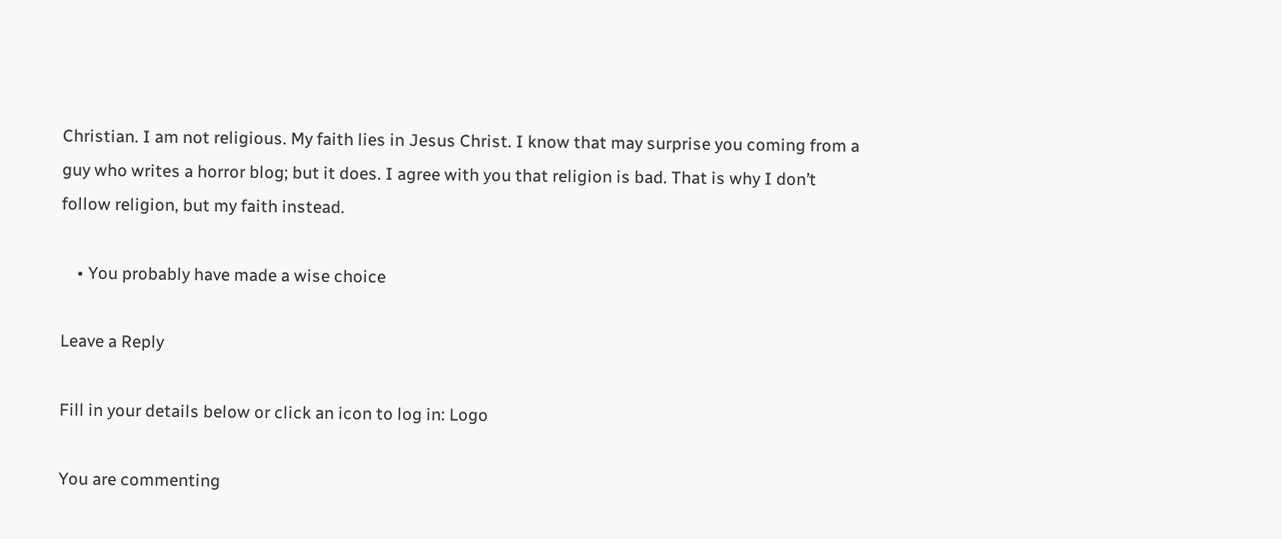Christian. I am not religious. My faith lies in Jesus Christ. I know that may surprise you coming from a guy who writes a horror blog; but it does. I agree with you that religion is bad. That is why I don’t follow religion, but my faith instead.

    • You probably have made a wise choice

Leave a Reply

Fill in your details below or click an icon to log in: Logo

You are commenting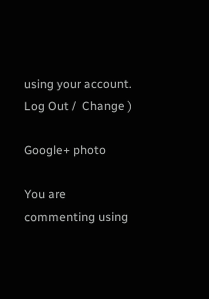using your account. Log Out /  Change )

Google+ photo

You are commenting using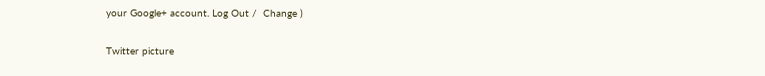your Google+ account. Log Out /  Change )

Twitter picture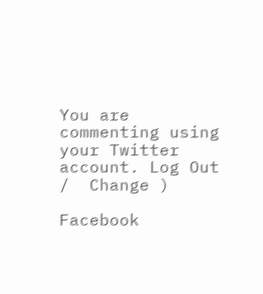You are commenting using your Twitter account. Log Out /  Change )

Facebook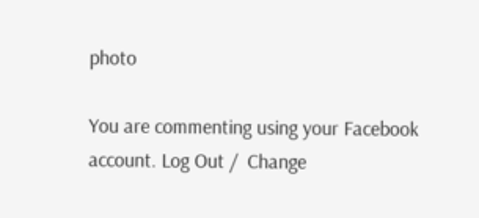photo

You are commenting using your Facebook account. Log Out /  Change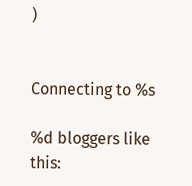)


Connecting to %s

%d bloggers like this: